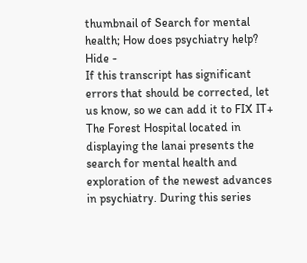thumbnail of Search for mental health; How does psychiatry help?
Hide -
If this transcript has significant errors that should be corrected, let us know, so we can add it to FIX IT+
The Forest Hospital located in displaying the lanai presents the search for mental health and exploration of the newest advances in psychiatry. During this series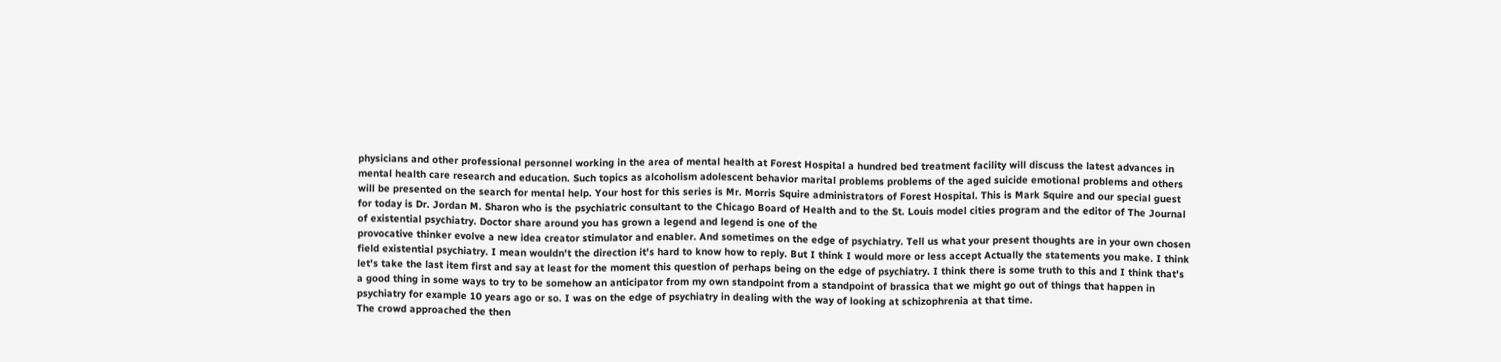physicians and other professional personnel working in the area of mental health at Forest Hospital a hundred bed treatment facility will discuss the latest advances in mental health care research and education. Such topics as alcoholism adolescent behavior marital problems problems of the aged suicide emotional problems and others will be presented on the search for mental help. Your host for this series is Mr. Morris Squire administrators of Forest Hospital. This is Mark Squire and our special guest for today is Dr. Jordan M. Sharon who is the psychiatric consultant to the Chicago Board of Health and to the St. Louis model cities program and the editor of The Journal of existential psychiatry. Doctor share around you has grown a legend and legend is one of the
provocative thinker evolve a new idea creator stimulator and enabler. And sometimes on the edge of psychiatry. Tell us what your present thoughts are in your own chosen field existential psychiatry. I mean wouldn't the direction it's hard to know how to reply. But I think I would more or less accept Actually the statements you make. I think let's take the last item first and say at least for the moment this question of perhaps being on the edge of psychiatry. I think there is some truth to this and I think that's a good thing in some ways to try to be somehow an anticipator from my own standpoint from a standpoint of brassica that we might go out of things that happen in psychiatry for example 10 years ago or so. I was on the edge of psychiatry in dealing with the way of looking at schizophrenia at that time.
The crowd approached the then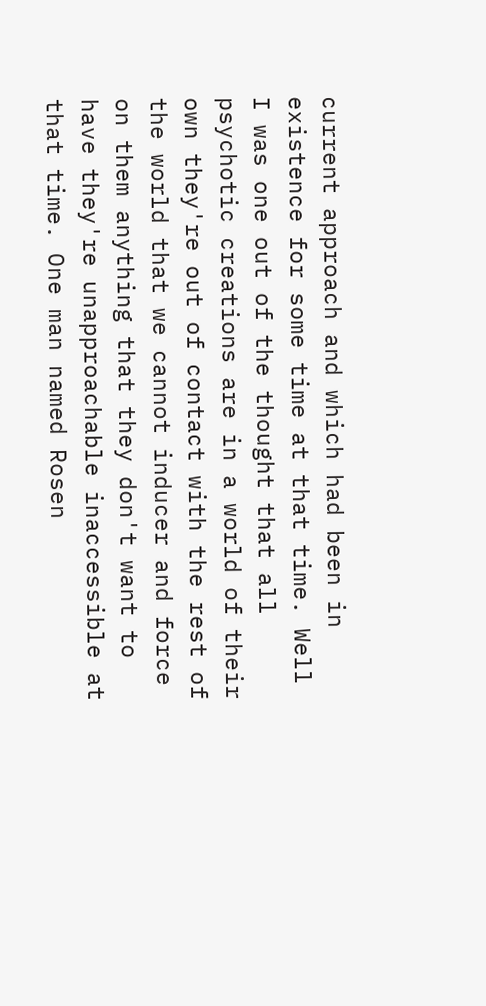current approach and which had been in existence for some time at that time. Well I was one out of the thought that all psychotic creations are in a world of their own they're out of contact with the rest of the world that we cannot inducer and force on them anything that they don't want to have they're unapproachable inaccessible at that time. One man named Rosen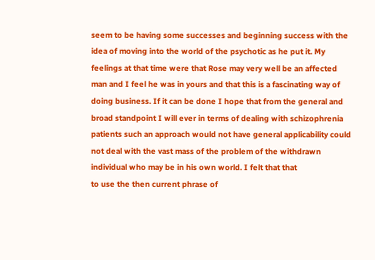seem to be having some successes and beginning success with the idea of moving into the world of the psychotic as he put it. My feelings at that time were that Rose may very well be an affected man and I feel he was in yours and that this is a fascinating way of doing business. If it can be done I hope that from the general and broad standpoint I will ever in terms of dealing with schizophrenia patients such an approach would not have general applicability could not deal with the vast mass of the problem of the withdrawn individual who may be in his own world. I felt that that
to use the then current phrase of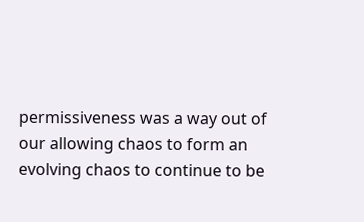permissiveness was a way out of our allowing chaos to form an evolving chaos to continue to be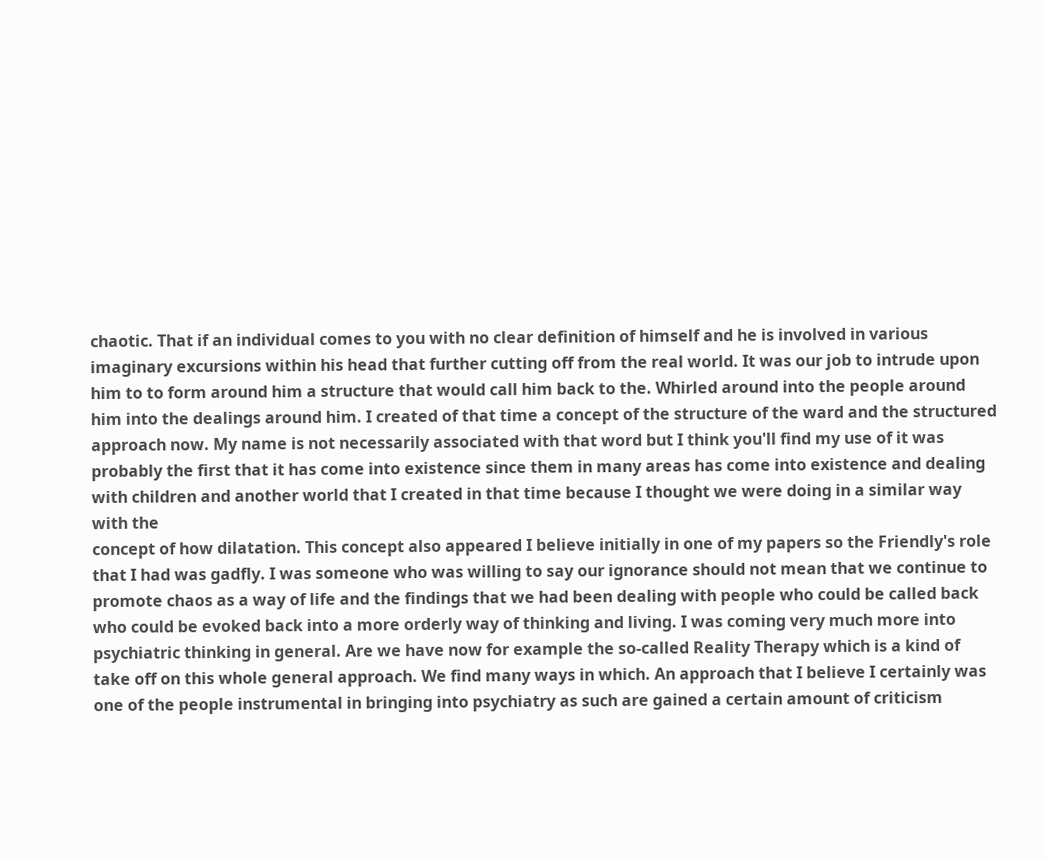chaotic. That if an individual comes to you with no clear definition of himself and he is involved in various imaginary excursions within his head that further cutting off from the real world. It was our job to intrude upon him to to form around him a structure that would call him back to the. Whirled around into the people around him into the dealings around him. I created of that time a concept of the structure of the ward and the structured approach now. My name is not necessarily associated with that word but I think you'll find my use of it was probably the first that it has come into existence since them in many areas has come into existence and dealing with children and another world that I created in that time because I thought we were doing in a similar way with the
concept of how dilatation. This concept also appeared I believe initially in one of my papers so the Friendly's role that I had was gadfly. I was someone who was willing to say our ignorance should not mean that we continue to promote chaos as a way of life and the findings that we had been dealing with people who could be called back who could be evoked back into a more orderly way of thinking and living. I was coming very much more into psychiatric thinking in general. Are we have now for example the so-called Reality Therapy which is a kind of take off on this whole general approach. We find many ways in which. An approach that I believe I certainly was one of the people instrumental in bringing into psychiatry as such are gained a certain amount of criticism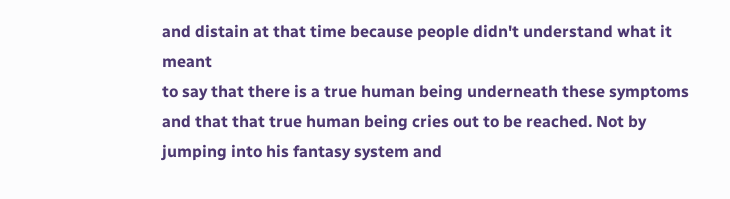and distain at that time because people didn't understand what it meant
to say that there is a true human being underneath these symptoms and that that true human being cries out to be reached. Not by jumping into his fantasy system and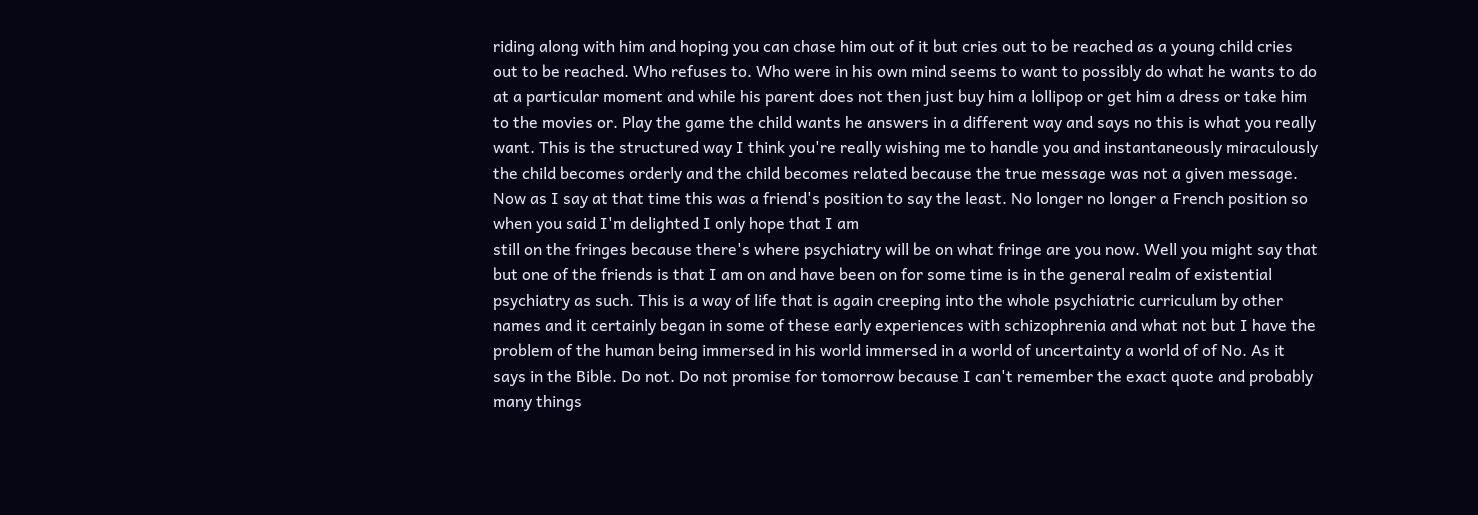riding along with him and hoping you can chase him out of it but cries out to be reached as a young child cries out to be reached. Who refuses to. Who were in his own mind seems to want to possibly do what he wants to do at a particular moment and while his parent does not then just buy him a lollipop or get him a dress or take him to the movies or. Play the game the child wants he answers in a different way and says no this is what you really want. This is the structured way I think you're really wishing me to handle you and instantaneously miraculously the child becomes orderly and the child becomes related because the true message was not a given message. Now as I say at that time this was a friend's position to say the least. No longer no longer a French position so when you said I'm delighted I only hope that I am
still on the fringes because there's where psychiatry will be on what fringe are you now. Well you might say that but one of the friends is that I am on and have been on for some time is in the general realm of existential psychiatry as such. This is a way of life that is again creeping into the whole psychiatric curriculum by other names and it certainly began in some of these early experiences with schizophrenia and what not but I have the problem of the human being immersed in his world immersed in a world of uncertainty a world of of No. As it says in the Bible. Do not. Do not promise for tomorrow because I can't remember the exact quote and probably many things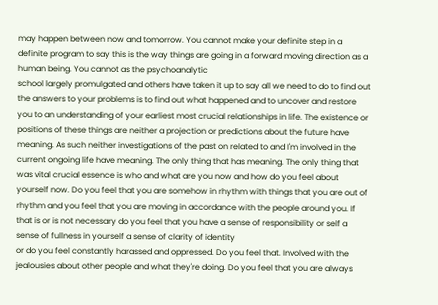may happen between now and tomorrow. You cannot make your definite step in a definite program to say this is the way things are going in a forward moving direction as a human being. You cannot as the psychoanalytic
school largely promulgated and others have taken it up to say all we need to do to find out the answers to your problems is to find out what happened and to uncover and restore you to an understanding of your earliest most crucial relationships in life. The existence or positions of these things are neither a projection or predictions about the future have meaning. As such neither investigations of the past on related to and I'm involved in the current ongoing life have meaning. The only thing that has meaning. The only thing that was vital crucial essence is who and what are you now and how do you feel about yourself now. Do you feel that you are somehow in rhythm with things that you are out of rhythm and you feel that you are moving in accordance with the people around you. If that is or is not necessary do you feel that you have a sense of responsibility or self a sense of fullness in yourself a sense of clarity of identity
or do you feel constantly harassed and oppressed. Do you feel that. Involved with the jealousies about other people and what they're doing. Do you feel that you are always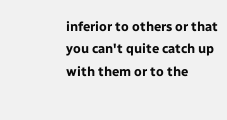inferior to others or that you can't quite catch up with them or to the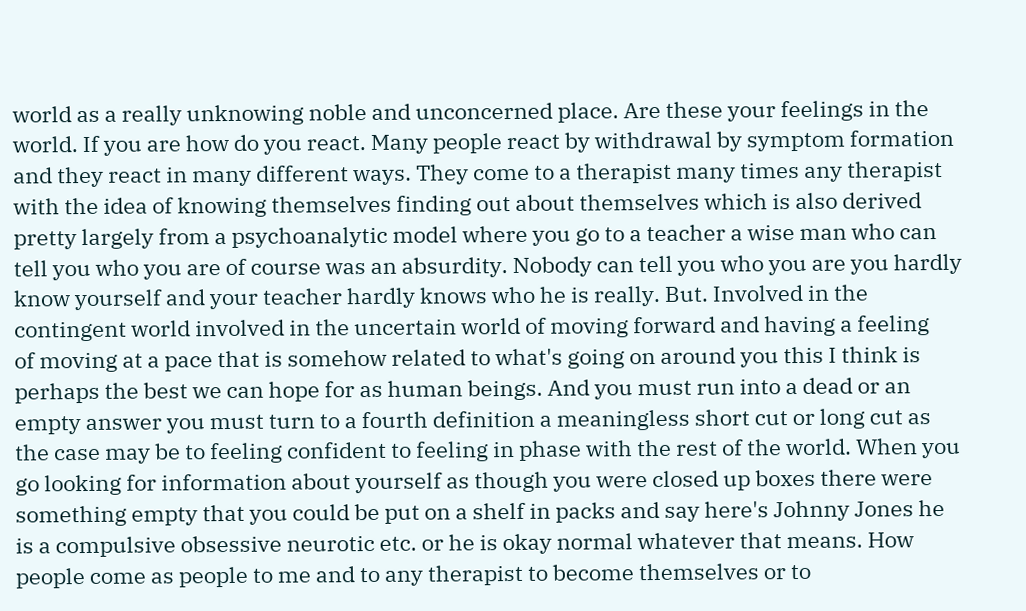world as a really unknowing noble and unconcerned place. Are these your feelings in the world. If you are how do you react. Many people react by withdrawal by symptom formation and they react in many different ways. They come to a therapist many times any therapist with the idea of knowing themselves finding out about themselves which is also derived pretty largely from a psychoanalytic model where you go to a teacher a wise man who can tell you who you are of course was an absurdity. Nobody can tell you who you are you hardly know yourself and your teacher hardly knows who he is really. But. Involved in the contingent world involved in the uncertain world of moving forward and having a feeling
of moving at a pace that is somehow related to what's going on around you this I think is perhaps the best we can hope for as human beings. And you must run into a dead or an empty answer you must turn to a fourth definition a meaningless short cut or long cut as the case may be to feeling confident to feeling in phase with the rest of the world. When you go looking for information about yourself as though you were closed up boxes there were something empty that you could be put on a shelf in packs and say here's Johnny Jones he is a compulsive obsessive neurotic etc. or he is okay normal whatever that means. How people come as people to me and to any therapist to become themselves or to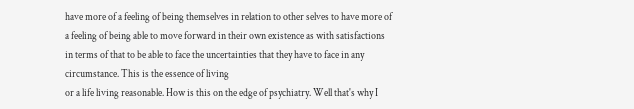have more of a feeling of being themselves in relation to other selves to have more of a feeling of being able to move forward in their own existence as with satisfactions in terms of that to be able to face the uncertainties that they have to face in any circumstance. This is the essence of living
or a life living reasonable. How is this on the edge of psychiatry. Well that's why I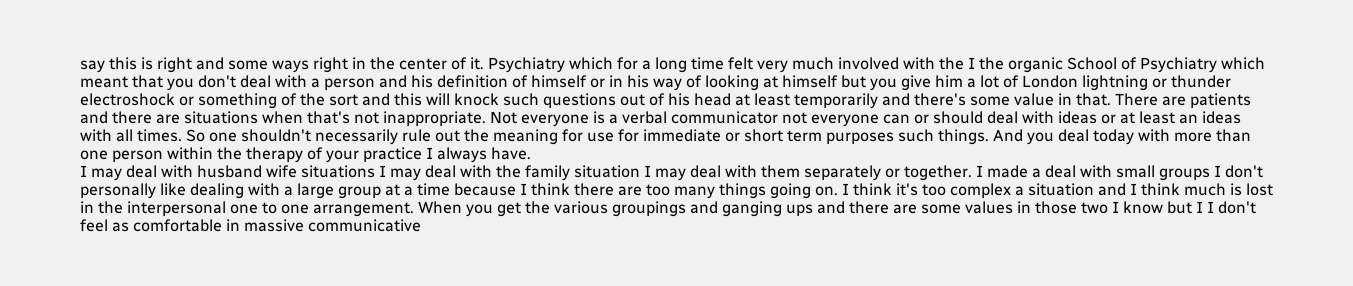say this is right and some ways right in the center of it. Psychiatry which for a long time felt very much involved with the I the organic School of Psychiatry which meant that you don't deal with a person and his definition of himself or in his way of looking at himself but you give him a lot of London lightning or thunder electroshock or something of the sort and this will knock such questions out of his head at least temporarily and there's some value in that. There are patients and there are situations when that's not inappropriate. Not everyone is a verbal communicator not everyone can or should deal with ideas or at least an ideas with all times. So one shouldn't necessarily rule out the meaning for use for immediate or short term purposes such things. And you deal today with more than one person within the therapy of your practice I always have.
I may deal with husband wife situations I may deal with the family situation I may deal with them separately or together. I made a deal with small groups I don't personally like dealing with a large group at a time because I think there are too many things going on. I think it's too complex a situation and I think much is lost in the interpersonal one to one arrangement. When you get the various groupings and ganging ups and there are some values in those two I know but I I don't feel as comfortable in massive communicative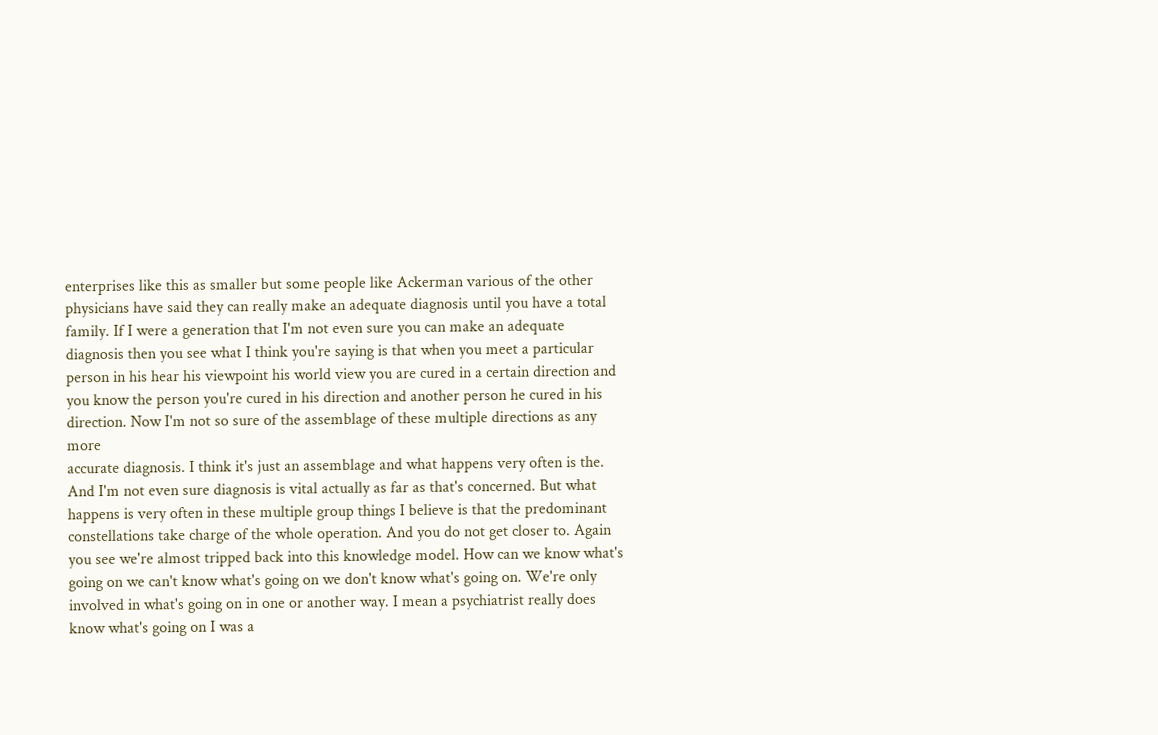enterprises like this as smaller but some people like Ackerman various of the other physicians have said they can really make an adequate diagnosis until you have a total family. If I were a generation that I'm not even sure you can make an adequate diagnosis then you see what I think you're saying is that when you meet a particular person in his hear his viewpoint his world view you are cured in a certain direction and you know the person you're cured in his direction and another person he cured in his direction. Now I'm not so sure of the assemblage of these multiple directions as any more
accurate diagnosis. I think it's just an assemblage and what happens very often is the. And I'm not even sure diagnosis is vital actually as far as that's concerned. But what happens is very often in these multiple group things I believe is that the predominant constellations take charge of the whole operation. And you do not get closer to. Again you see we're almost tripped back into this knowledge model. How can we know what's going on we can't know what's going on we don't know what's going on. We're only involved in what's going on in one or another way. I mean a psychiatrist really does know what's going on I was a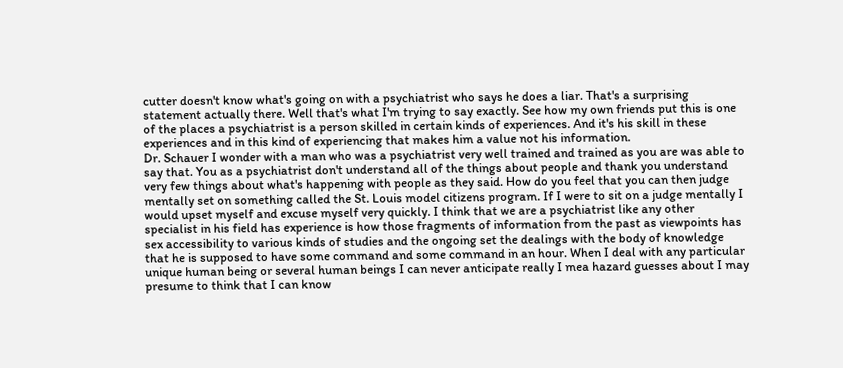cutter doesn't know what's going on with a psychiatrist who says he does a liar. That's a surprising statement actually there. Well that's what I'm trying to say exactly. See how my own friends put this is one of the places a psychiatrist is a person skilled in certain kinds of experiences. And it's his skill in these experiences and in this kind of experiencing that makes him a value not his information.
Dr. Schauer I wonder with a man who was a psychiatrist very well trained and trained as you are was able to say that. You as a psychiatrist don't understand all of the things about people and thank you understand very few things about what's happening with people as they said. How do you feel that you can then judge mentally set on something called the St. Louis model citizens program. If I were to sit on a judge mentally I would upset myself and excuse myself very quickly. I think that we are a psychiatrist like any other specialist in his field has experience is how those fragments of information from the past as viewpoints has sex accessibility to various kinds of studies and the ongoing set the dealings with the body of knowledge that he is supposed to have some command and some command in an hour. When I deal with any particular unique human being or several human beings I can never anticipate really I mea hazard guesses about I may
presume to think that I can know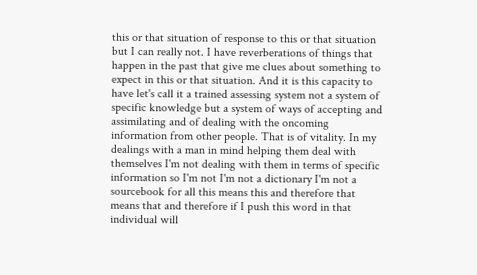this or that situation of response to this or that situation but I can really not. I have reverberations of things that happen in the past that give me clues about something to expect in this or that situation. And it is this capacity to have let's call it a trained assessing system not a system of specific knowledge but a system of ways of accepting and assimilating and of dealing with the oncoming information from other people. That is of vitality. In my dealings with a man in mind helping them deal with themselves I'm not dealing with them in terms of specific information so I'm not I'm not a dictionary I'm not a sourcebook for all this means this and therefore that means that and therefore if I push this word in that individual will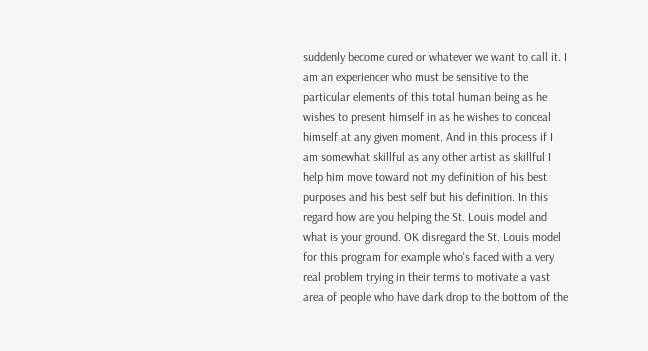suddenly become cured or whatever we want to call it. I am an experiencer who must be sensitive to the particular elements of this total human being as he wishes to present himself in as he wishes to conceal
himself at any given moment. And in this process if I am somewhat skillful as any other artist as skillful I help him move toward not my definition of his best purposes and his best self but his definition. In this regard how are you helping the St. Louis model and what is your ground. OK disregard the St. Louis model for this program for example who's faced with a very real problem trying in their terms to motivate a vast area of people who have dark drop to the bottom of the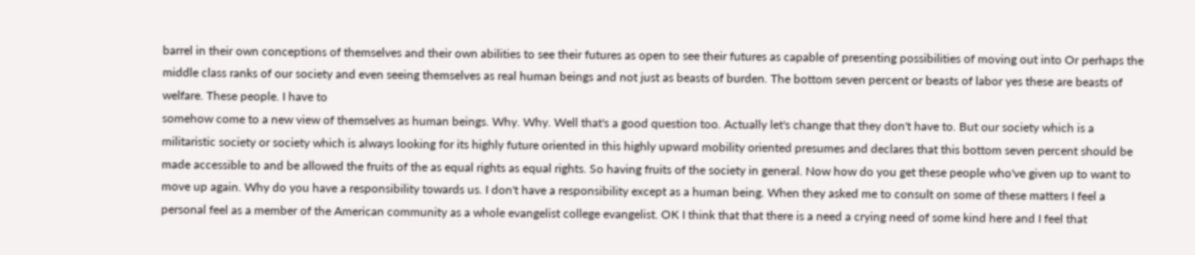barrel in their own conceptions of themselves and their own abilities to see their futures as open to see their futures as capable of presenting possibilities of moving out into Or perhaps the middle class ranks of our society and even seeing themselves as real human beings and not just as beasts of burden. The bottom seven percent or beasts of labor yes these are beasts of welfare. These people. I have to
somehow come to a new view of themselves as human beings. Why. Why. Well that's a good question too. Actually let's change that they don't have to. But our society which is a militaristic society or society which is always looking for its highly future oriented in this highly upward mobility oriented presumes and declares that this bottom seven percent should be made accessible to and be allowed the fruits of the as equal rights as equal rights. So having fruits of the society in general. Now how do you get these people who've given up to want to move up again. Why do you have a responsibility towards us. I don't have a responsibility except as a human being. When they asked me to consult on some of these matters I feel a personal feel as a member of the American community as a whole evangelist college evangelist. OK I think that that there is a need a crying need of some kind here and I feel that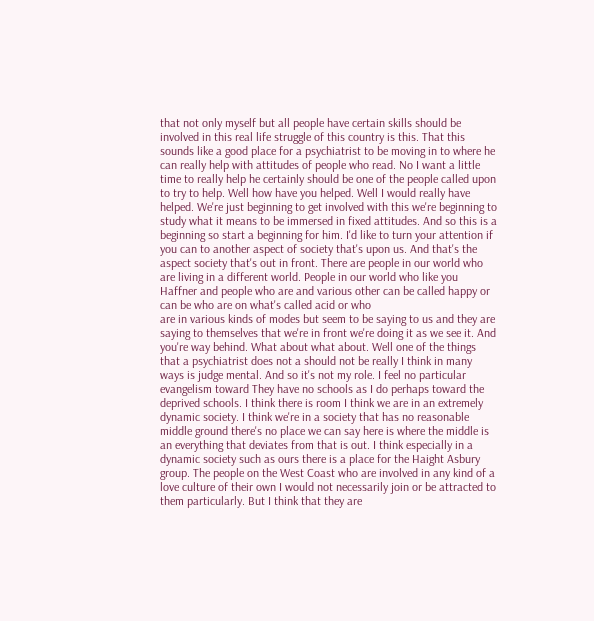that not only myself but all people have certain skills should be involved in this real life struggle of this country is this. That this sounds like a good place for a psychiatrist to be moving in to where he can really help with attitudes of people who read. No I want a little time to really help he certainly should be one of the people called upon to try to help. Well how have you helped. Well I would really have helped. We're just beginning to get involved with this we're beginning to study what it means to be immersed in fixed attitudes. And so this is a beginning so start a beginning for him. I'd like to turn your attention if you can to another aspect of society that's upon us. And that's the aspect society that's out in front. There are people in our world who are living in a different world. People in our world who like you Haffner and people who are and various other can be called happy or can be who are on what's called acid or who
are in various kinds of modes but seem to be saying to us and they are saying to themselves that we're in front we're doing it as we see it. And you're way behind. What about what about. Well one of the things that a psychiatrist does not a should not be really I think in many ways is judge mental. And so it's not my role. I feel no particular evangelism toward They have no schools as I do perhaps toward the deprived schools. I think there is room I think we are in an extremely dynamic society. I think we're in a society that has no reasonable middle ground there's no place we can say here is where the middle is an everything that deviates from that is out. I think especially in a dynamic society such as ours there is a place for the Haight Asbury group. The people on the West Coast who are involved in any kind of a love culture of their own I would not necessarily join or be attracted to them particularly. But I think that they are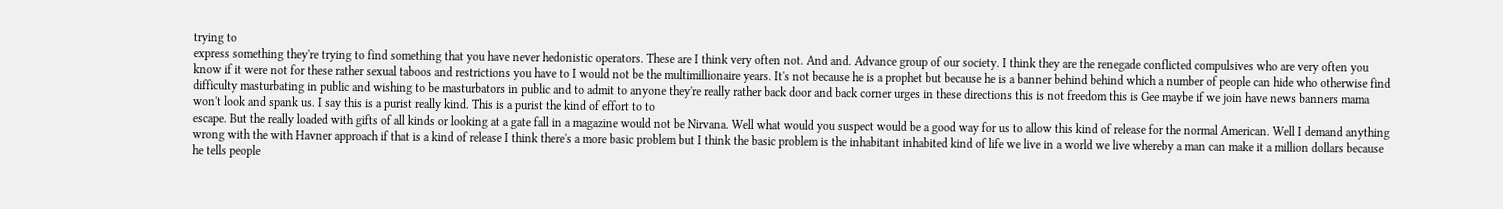trying to
express something they're trying to find something that you have never hedonistic operators. These are I think very often not. And and. Advance group of our society. I think they are the renegade conflicted compulsives who are very often you know if it were not for these rather sexual taboos and restrictions you have to I would not be the multimillionaire years. It's not because he is a prophet but because he is a banner behind behind which a number of people can hide who otherwise find difficulty masturbating in public and wishing to be masturbators in public and to admit to anyone they're really rather back door and back corner urges in these directions this is not freedom this is Gee maybe if we join have news banners mama won't look and spank us. I say this is a purist really kind. This is a purist the kind of effort to to
escape. But the really loaded with gifts of all kinds or looking at a gate fall in a magazine would not be Nirvana. Well what would you suspect would be a good way for us to allow this kind of release for the normal American. Well I demand anything wrong with the with Havner approach if that is a kind of release I think there's a more basic problem but I think the basic problem is the inhabitant inhabited kind of life we live in a world we live whereby a man can make it a million dollars because he tells people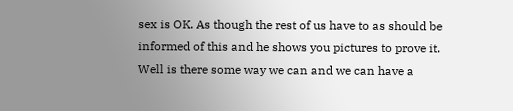sex is OK. As though the rest of us have to as should be informed of this and he shows you pictures to prove it. Well is there some way we can and we can have a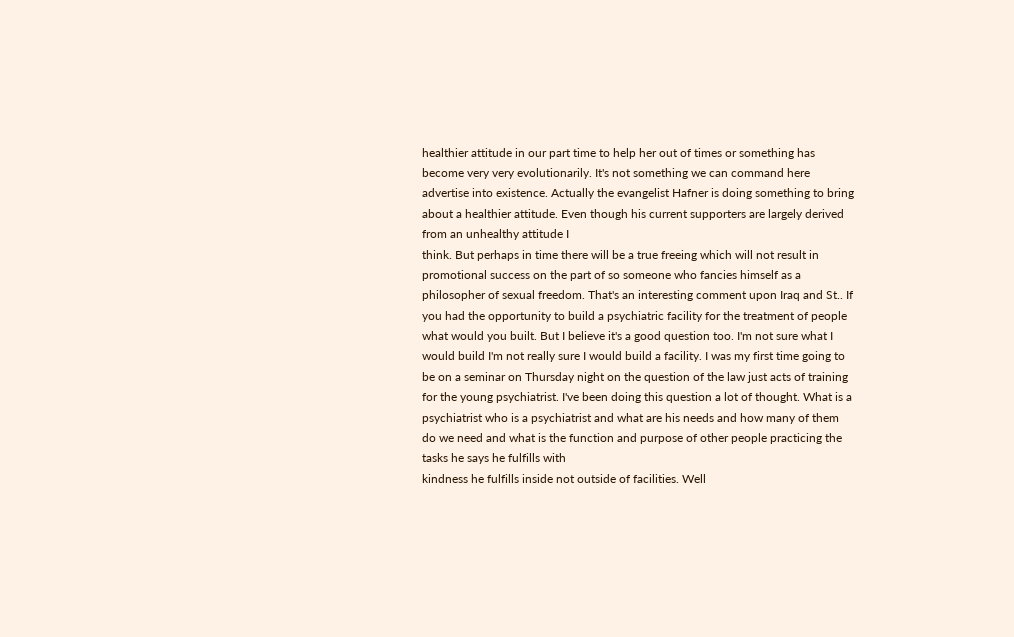healthier attitude in our part time to help her out of times or something has become very very evolutionarily. It's not something we can command here advertise into existence. Actually the evangelist Hafner is doing something to bring about a healthier attitude. Even though his current supporters are largely derived from an unhealthy attitude I
think. But perhaps in time there will be a true freeing which will not result in promotional success on the part of so someone who fancies himself as a philosopher of sexual freedom. That's an interesting comment upon Iraq and St.. If you had the opportunity to build a psychiatric facility for the treatment of people what would you built. But I believe it's a good question too. I'm not sure what I would build I'm not really sure I would build a facility. I was my first time going to be on a seminar on Thursday night on the question of the law just acts of training for the young psychiatrist. I've been doing this question a lot of thought. What is a psychiatrist who is a psychiatrist and what are his needs and how many of them do we need and what is the function and purpose of other people practicing the tasks he says he fulfills with
kindness he fulfills inside not outside of facilities. Well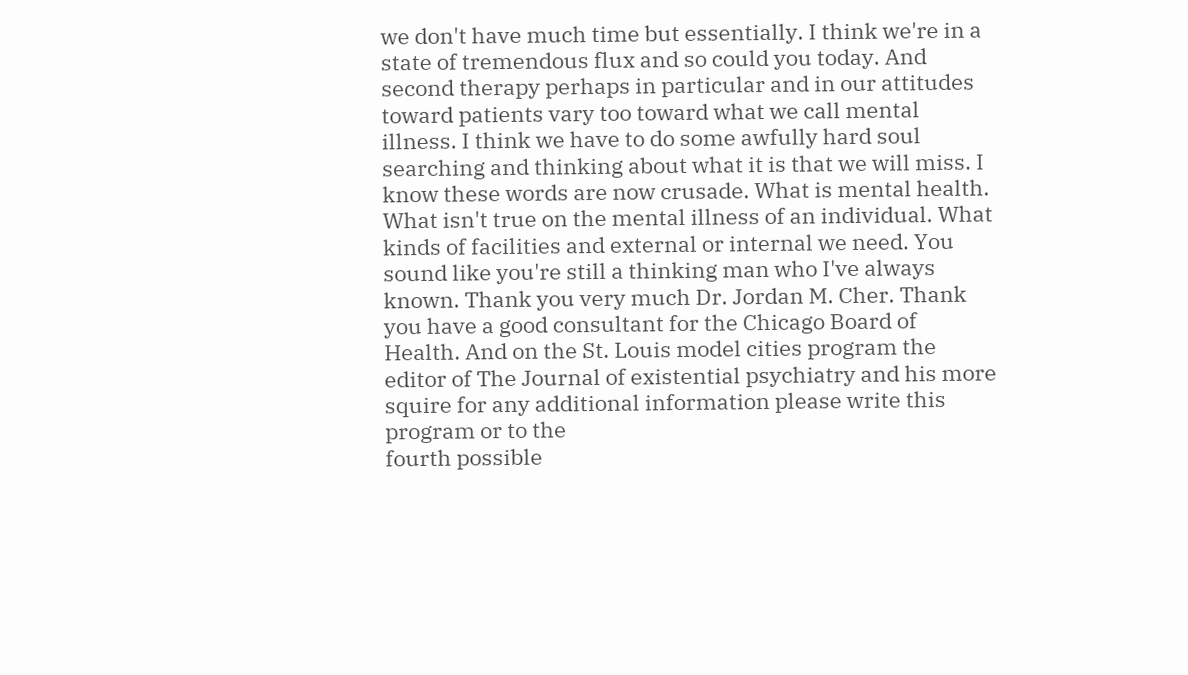we don't have much time but essentially. I think we're in a state of tremendous flux and so could you today. And second therapy perhaps in particular and in our attitudes toward patients vary too toward what we call mental illness. I think we have to do some awfully hard soul searching and thinking about what it is that we will miss. I know these words are now crusade. What is mental health. What isn't true on the mental illness of an individual. What kinds of facilities and external or internal we need. You sound like you're still a thinking man who I've always known. Thank you very much Dr. Jordan M. Cher. Thank you have a good consultant for the Chicago Board of Health. And on the St. Louis model cities program the editor of The Journal of existential psychiatry and his more squire for any additional information please write this program or to the
fourth possible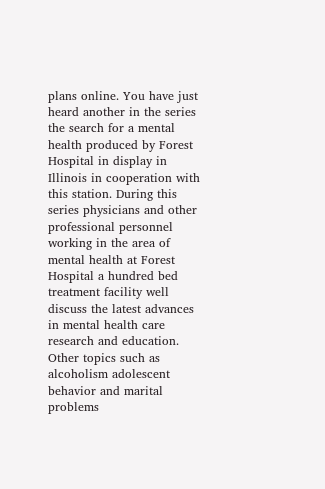plans online. You have just heard another in the series the search for a mental health produced by Forest Hospital in display in Illinois in cooperation with this station. During this series physicians and other professional personnel working in the area of mental health at Forest Hospital a hundred bed treatment facility well discuss the latest advances in mental health care research and education. Other topics such as alcoholism adolescent behavior and marital problems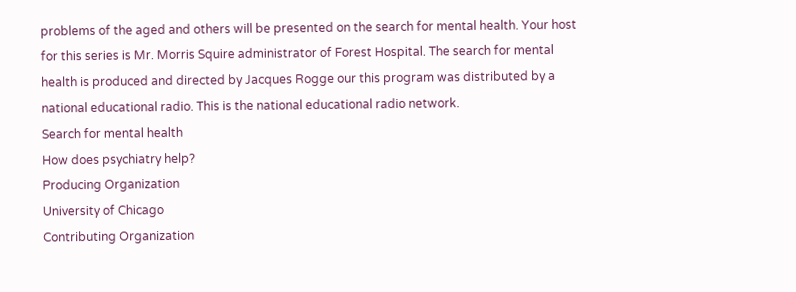problems of the aged and others will be presented on the search for mental health. Your host for this series is Mr. Morris Squire administrator of Forest Hospital. The search for mental health is produced and directed by Jacques Rogge our this program was distributed by a national educational radio. This is the national educational radio network.
Search for mental health
How does psychiatry help?
Producing Organization
University of Chicago
Contributing Organization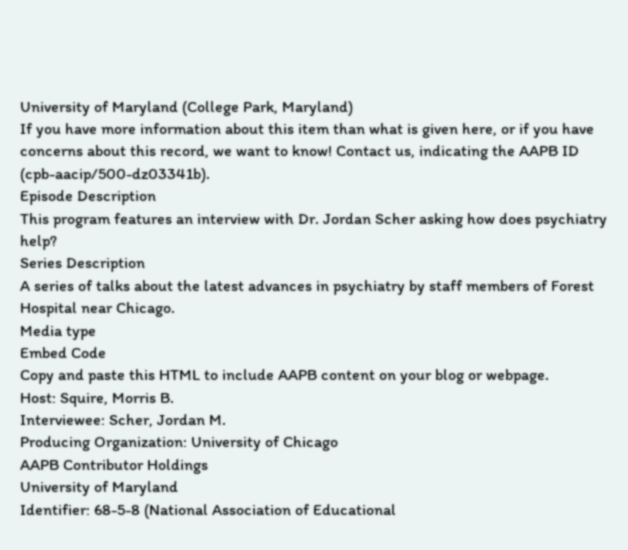University of Maryland (College Park, Maryland)
If you have more information about this item than what is given here, or if you have concerns about this record, we want to know! Contact us, indicating the AAPB ID (cpb-aacip/500-dz03341b).
Episode Description
This program features an interview with Dr. Jordan Scher asking how does psychiatry help?
Series Description
A series of talks about the latest advances in psychiatry by staff members of Forest Hospital near Chicago.
Media type
Embed Code
Copy and paste this HTML to include AAPB content on your blog or webpage.
Host: Squire, Morris B.
Interviewee: Scher, Jordan M.
Producing Organization: University of Chicago
AAPB Contributor Holdings
University of Maryland
Identifier: 68-5-8 (National Association of Educational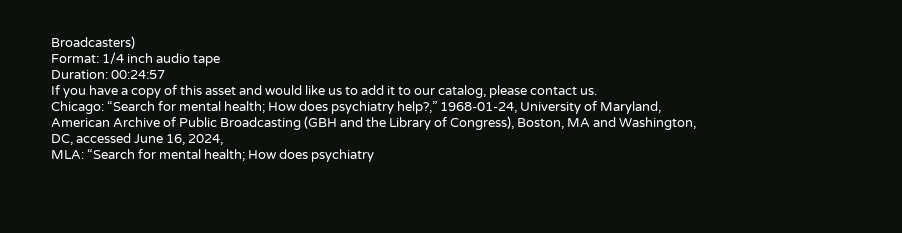Broadcasters)
Format: 1/4 inch audio tape
Duration: 00:24:57
If you have a copy of this asset and would like us to add it to our catalog, please contact us.
Chicago: “Search for mental health; How does psychiatry help?,” 1968-01-24, University of Maryland, American Archive of Public Broadcasting (GBH and the Library of Congress), Boston, MA and Washington, DC, accessed June 16, 2024,
MLA: “Search for mental health; How does psychiatry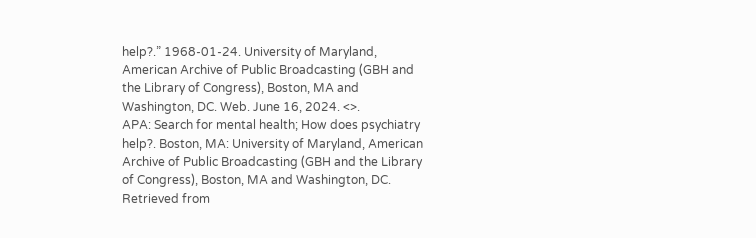help?.” 1968-01-24. University of Maryland, American Archive of Public Broadcasting (GBH and the Library of Congress), Boston, MA and Washington, DC. Web. June 16, 2024. <>.
APA: Search for mental health; How does psychiatry help?. Boston, MA: University of Maryland, American Archive of Public Broadcasting (GBH and the Library of Congress), Boston, MA and Washington, DC. Retrieved from